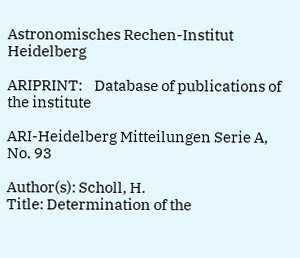Astronomisches Rechen-Institut Heidelberg

ARIPRINT:    Database of publications of the institute

ARI-Heidelberg Mitteilungen Serie A, No. 93

Author(s): Scholl, H.
Title: Determination of the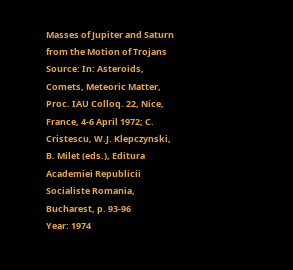Masses of Jupiter and Saturn from the Motion of Trojans
Source: In: Asteroids, Comets, Meteoric Matter, Proc. IAU Colloq. 22, Nice, France, 4-6 April 1972; C. Cristescu, W.J. Klepczynski, B. Milet (eds.), Editura Academiei Republicii Socialiste Romania, Bucharest, p. 93-96
Year: 1974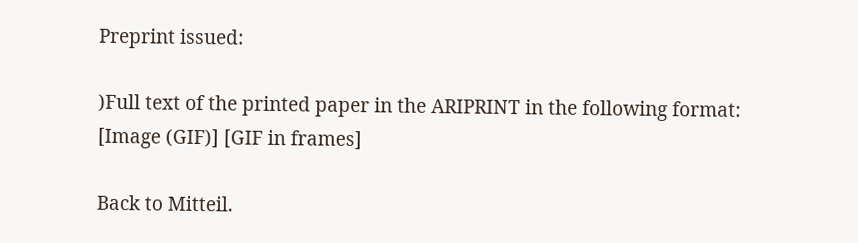Preprint issued:

)Full text of the printed paper in the ARIPRINT in the following format:
[Image (GIF)] [GIF in frames]

Back to Mitteil.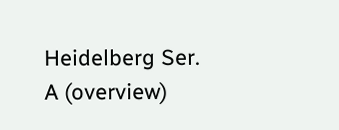Heidelberg Ser. A (overview)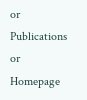or Publications or Homepage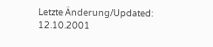Letzte Änderung/Updated: 12.10.2001